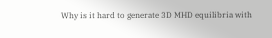Why is it hard to generate 3D MHD equilibria with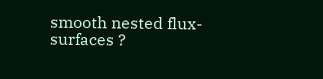smooth nested flux-surfaces ?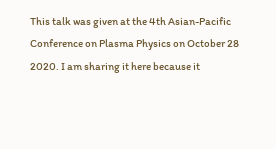This talk was given at the 4th Asian-Pacific Conference on Plasma Physics on October 28 2020. I am sharing it here because it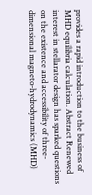provides a rapid introduction to the business of MHD equilibria calculation. Abstract Renewed interest in stellarator design has sparked questions on the existence and accessibility of three-dimensional magneto-hydrodynamics (MHD)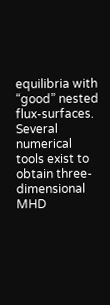equilibria with “good” nested flux-surfaces. Several numerical tools exist to obtain three-dimensional MHD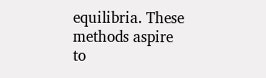equilibria. These methods aspire to